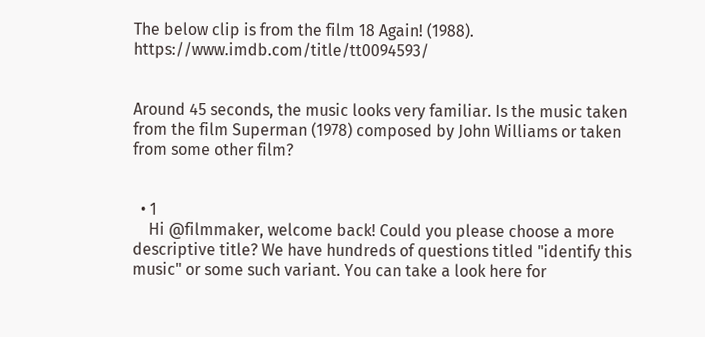The below clip is from the film 18 Again! (1988). https://www.imdb.com/title/tt0094593/


Around 45 seconds, the music looks very familiar. Is the music taken from the film Superman (1978) composed by John Williams or taken from some other film?


  • 1
    Hi @filmmaker, welcome back! Could you please choose a more descriptive title? We have hundreds of questions titled "identify this music" or some such variant. You can take a look here for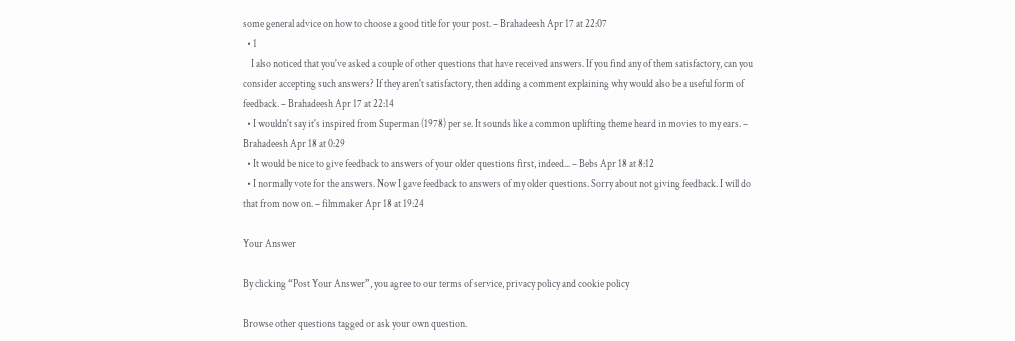some general advice on how to choose a good title for your post. – Brahadeesh Apr 17 at 22:07
  • 1
    I also noticed that you've asked a couple of other questions that have received answers. If you find any of them satisfactory, can you consider accepting such answers? If they aren't satisfactory, then adding a comment explaining why would also be a useful form of feedback. – Brahadeesh Apr 17 at 22:14
  • I wouldn't say it's inspired from Superman (1978) per se. It sounds like a common uplifting theme heard in movies to my ears. – Brahadeesh Apr 18 at 0:29
  • It would be nice to give feedback to answers of your older questions first, indeed... – Bebs Apr 18 at 8:12
  • I normally vote for the answers. Now I gave feedback to answers of my older questions. Sorry about not giving feedback. I will do that from now on. – filmmaker Apr 18 at 19:24

Your Answer

By clicking “Post Your Answer”, you agree to our terms of service, privacy policy and cookie policy

Browse other questions tagged or ask your own question.